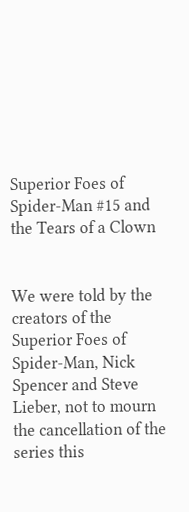Superior Foes of Spider-Man #15 and the Tears of a Clown


We were told by the creators of the Superior Foes of Spider-Man, Nick Spencer and Steve Lieber, not to mourn the cancellation of the series this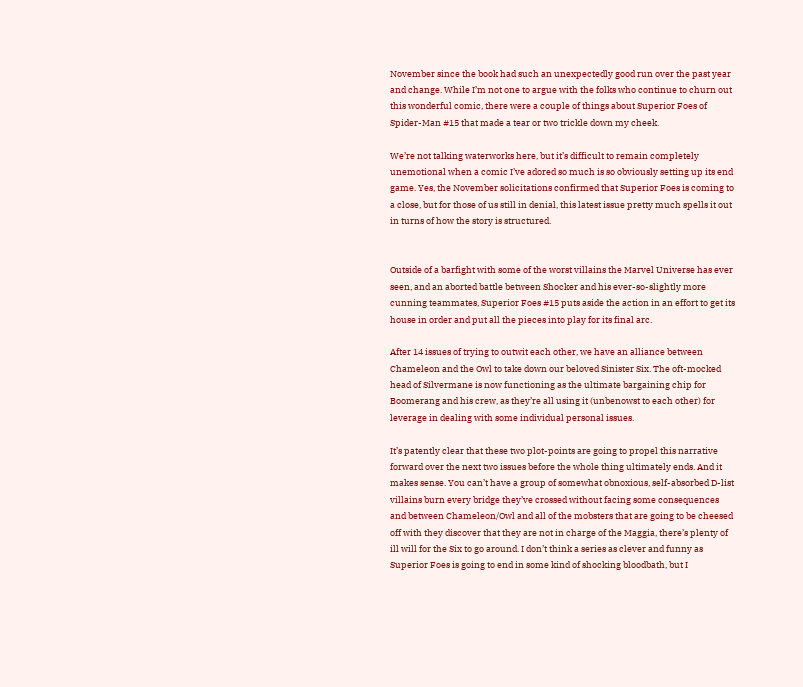November since the book had such an unexpectedly good run over the past year and change. While I’m not one to argue with the folks who continue to churn out this wonderful comic, there were a couple of things about Superior Foes of Spider-Man #15 that made a tear or two trickle down my cheek.

We’re not talking waterworks here, but it’s difficult to remain completely unemotional when a comic I’ve adored so much is so obviously setting up its end game. Yes, the November solicitations confirmed that Superior Foes is coming to a close, but for those of us still in denial, this latest issue pretty much spells it out in turns of how the story is structured.


Outside of a barfight with some of the worst villains the Marvel Universe has ever seen, and an aborted battle between Shocker and his ever-so-slightly more cunning teammates, Superior Foes #15 puts aside the action in an effort to get its house in order and put all the pieces into play for its final arc.

After 14 issues of trying to outwit each other, we have an alliance between Chameleon and the Owl to take down our beloved Sinister Six. The oft-mocked head of Silvermane is now functioning as the ultimate bargaining chip for Boomerang and his crew, as they’re all using it (unbenowst to each other) for leverage in dealing with some individual personal issues.

It’s patently clear that these two plot-points are going to propel this narrative forward over the next two issues before the whole thing ultimately ends. And it makes sense. You can’t have a group of somewhat obnoxious, self-absorbed D-list villains burn every bridge they’ve crossed without facing some consequences and between Chameleon/Owl and all of the mobsters that are going to be cheesed off with they discover that they are not in charge of the Maggia, there’s plenty of ill will for the Six to go around. I don’t think a series as clever and funny as Superior Foes is going to end in some kind of shocking bloodbath, but I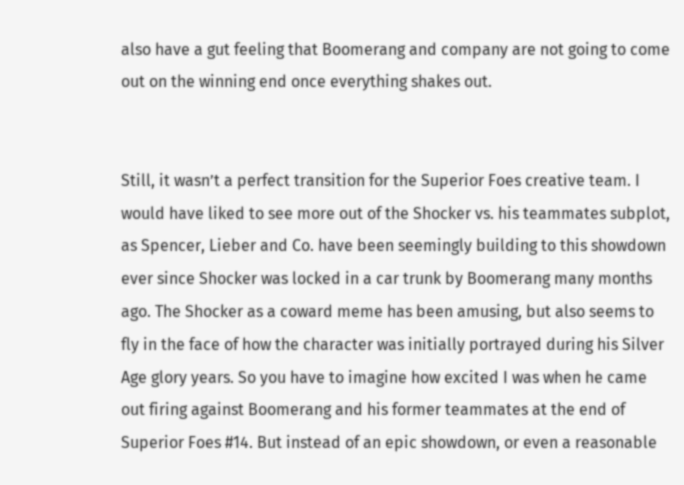also have a gut feeling that Boomerang and company are not going to come out on the winning end once everything shakes out.


Still, it wasn’t a perfect transition for the Superior Foes creative team. I would have liked to see more out of the Shocker vs. his teammates subplot, as Spencer, Lieber and Co. have been seemingly building to this showdown ever since Shocker was locked in a car trunk by Boomerang many months ago. The Shocker as a coward meme has been amusing, but also seems to fly in the face of how the character was initially portrayed during his Silver Age glory years. So you have to imagine how excited I was when he came out firing against Boomerang and his former teammates at the end of Superior Foes #14. But instead of an epic showdown, or even a reasonable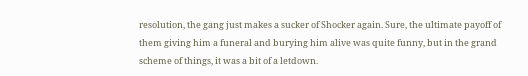resolution, the gang just makes a sucker of Shocker again. Sure, the ultimate payoff of them giving him a funeral and burying him alive was quite funny, but in the grand scheme of things, it was a bit of a letdown.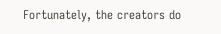Fortunately, the creators do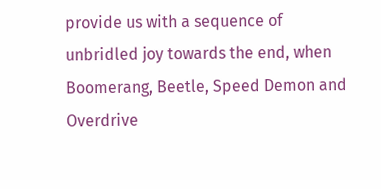provide us with a sequence of unbridled joy towards the end, when Boomerang, Beetle, Speed Demon and Overdrive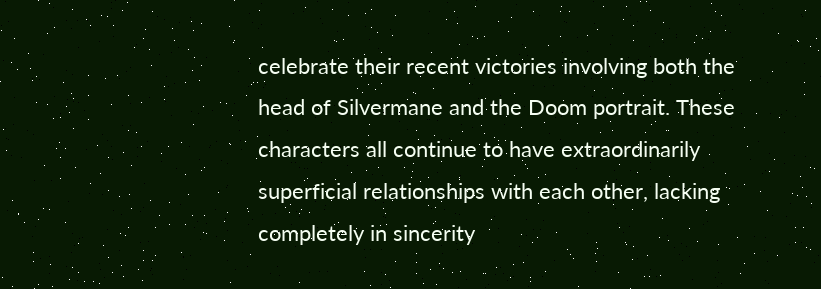celebrate their recent victories involving both the head of Silvermane and the Doom portrait. These characters all continue to have extraordinarily superficial relationships with each other, lacking completely in sincerity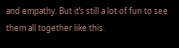and empathy. But it’s still a lot of fun to see them all together like this.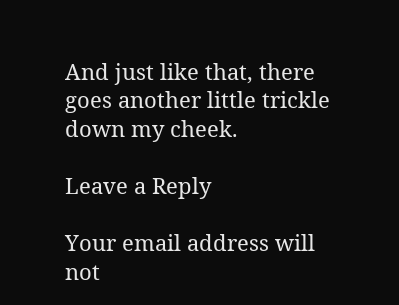And just like that, there goes another little trickle down my cheek.

Leave a Reply

Your email address will not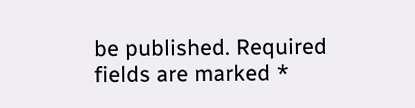be published. Required fields are marked *